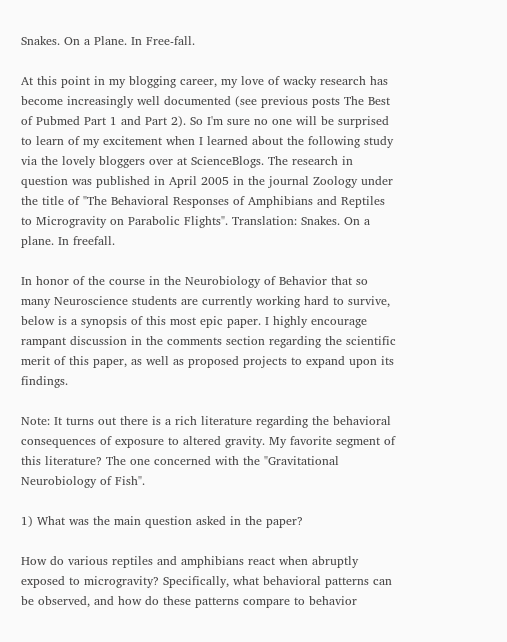Snakes. On a Plane. In Free-fall.

At this point in my blogging career, my love of wacky research has become increasingly well documented (see previous posts The Best of Pubmed Part 1 and Part 2). So I'm sure no one will be surprised to learn of my excitement when I learned about the following study via the lovely bloggers over at ScienceBlogs. The research in question was published in April 2005 in the journal Zoology under the title of "The Behavioral Responses of Amphibians and Reptiles to Microgravity on Parabolic Flights". Translation: Snakes. On a plane. In freefall.

In honor of the course in the Neurobiology of Behavior that so many Neuroscience students are currently working hard to survive, below is a synopsis of this most epic paper. I highly encourage rampant discussion in the comments section regarding the scientific merit of this paper, as well as proposed projects to expand upon its findings.

Note: It turns out there is a rich literature regarding the behavioral consequences of exposure to altered gravity. My favorite segment of this literature? The one concerned with the "Gravitational Neurobiology of Fish".

1) What was the main question asked in the paper?

How do various reptiles and amphibians react when abruptly exposed to microgravity? Specifically, what behavioral patterns can be observed, and how do these patterns compare to behavior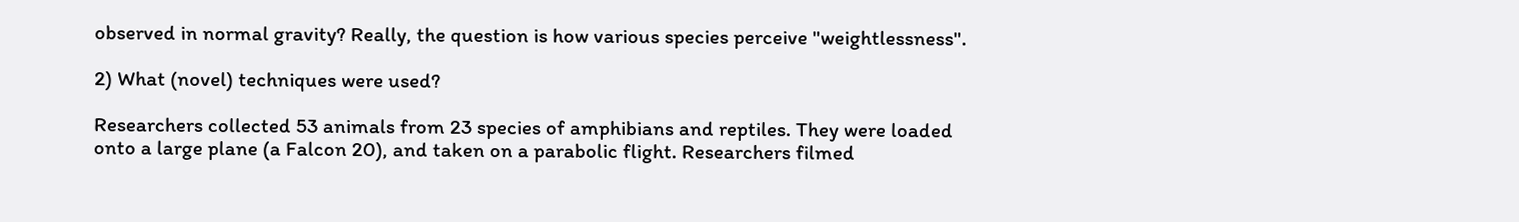observed in normal gravity? Really, the question is how various species perceive "weightlessness".

2) What (novel) techniques were used?

Researchers collected 53 animals from 23 species of amphibians and reptiles. They were loaded onto a large plane (a Falcon 20), and taken on a parabolic flight. Researchers filmed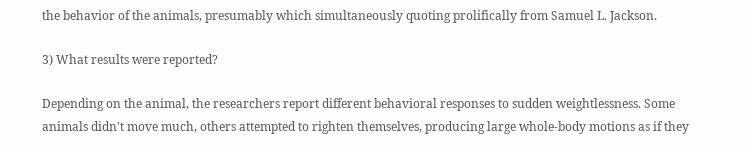the behavior of the animals, presumably which simultaneously quoting prolifically from Samuel L. Jackson.

3) What results were reported?

Depending on the animal, the researchers report different behavioral responses to sudden weightlessness. Some animals didn't move much, others attempted to righten themselves, producing large whole-body motions as if they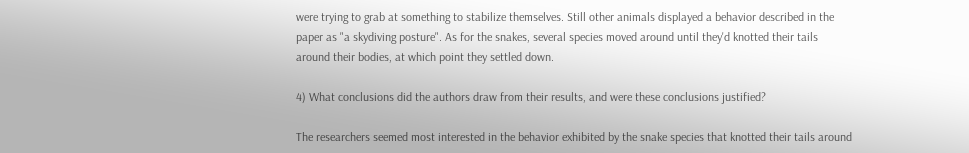were trying to grab at something to stabilize themselves. Still other animals displayed a behavior described in the paper as "a skydiving posture". As for the snakes, several species moved around until they'd knotted their tails around their bodies, at which point they settled down.

4) What conclusions did the authors draw from their results, and were these conclusions justified?

The researchers seemed most interested in the behavior exhibited by the snake species that knotted their tails around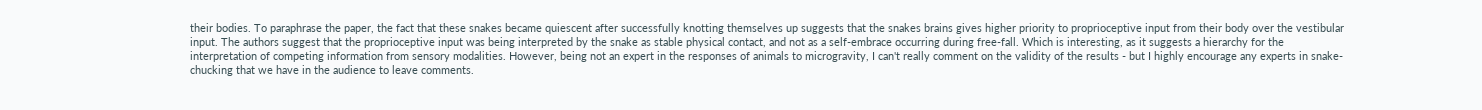their bodies. To paraphrase the paper, the fact that these snakes became quiescent after successfully knotting themselves up suggests that the snakes brains gives higher priority to proprioceptive input from their body over the vestibular input. The authors suggest that the proprioceptive input was being interpreted by the snake as stable physical contact, and not as a self-embrace occurring during free-fall. Which is interesting, as it suggests a hierarchy for the interpretation of competing information from sensory modalities. However, being not an expert in the responses of animals to microgravity, I can't really comment on the validity of the results - but I highly encourage any experts in snake-chucking that we have in the audience to leave comments.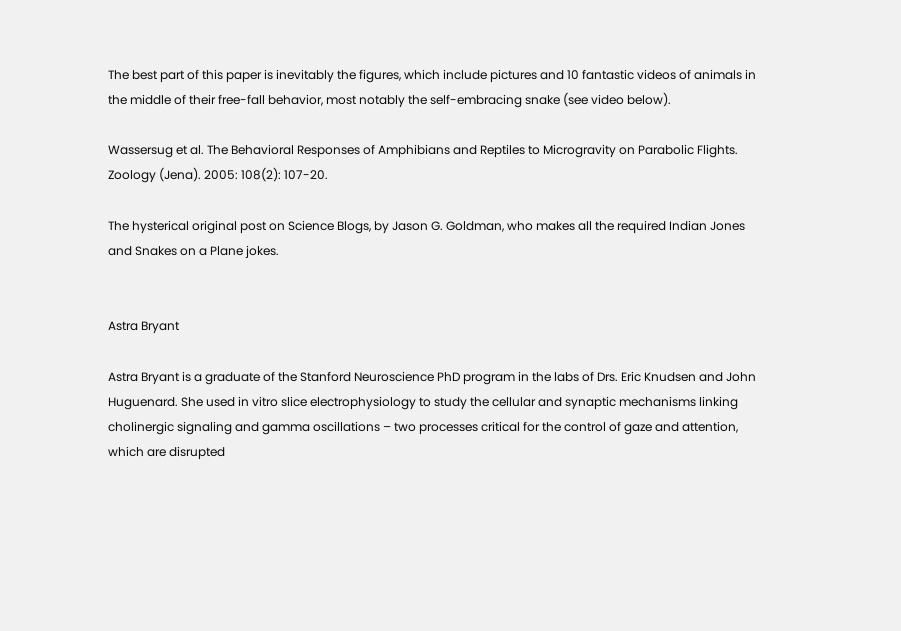The best part of this paper is inevitably the figures, which include pictures and 10 fantastic videos of animals in the middle of their free-fall behavior, most notably the self-embracing snake (see video below).

Wassersug et al. The Behavioral Responses of Amphibians and Reptiles to Microgravity on Parabolic Flights. Zoology (Jena). 2005: 108(2): 107-20.

The hysterical original post on Science Blogs, by Jason G. Goldman, who makes all the required Indian Jones and Snakes on a Plane jokes.


Astra Bryant

Astra Bryant is a graduate of the Stanford Neuroscience PhD program in the labs of Drs. Eric Knudsen and John Huguenard. She used in vitro slice electrophysiology to study the cellular and synaptic mechanisms linking cholinergic signaling and gamma oscillations – two processes critical for the control of gaze and attention, which are disrupted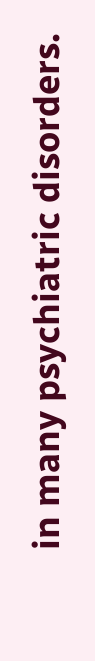in many psychiatric disorders.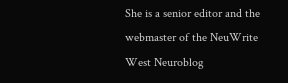She is a senior editor and the webmaster of the NeuWrite West Neuroblog